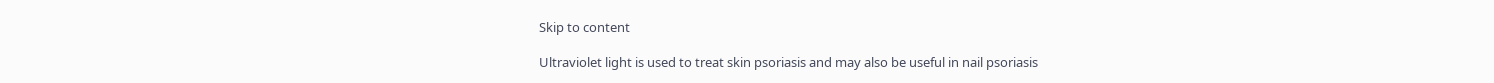Skip to content

Ultraviolet light is used to treat skin psoriasis and may also be useful in nail psoriasis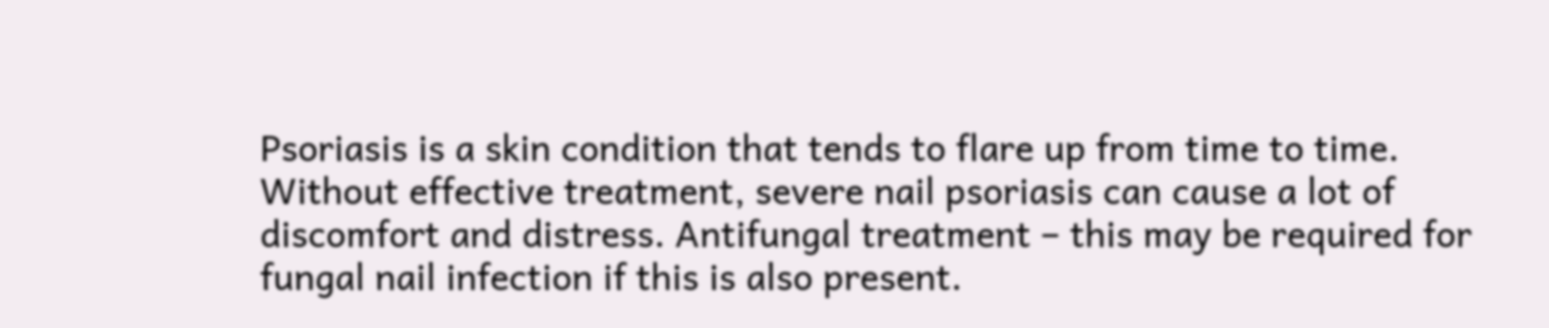Psoriasis is a skin condition that tends to flare up from time to time. Without effective treatment, severe nail psoriasis can cause a lot of discomfort and distress. Antifungal treatment – this may be required for fungal nail infection if this is also present.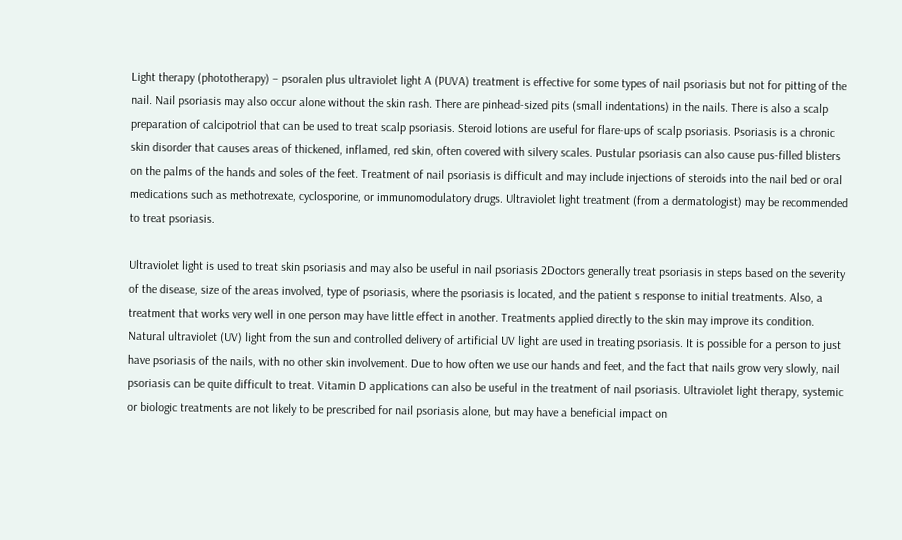Light therapy (phototherapy) – psoralen plus ultraviolet light A (PUVA) treatment is effective for some types of nail psoriasis but not for pitting of the nail. Nail psoriasis may also occur alone without the skin rash. There are pinhead-sized pits (small indentations) in the nails. There is also a scalp preparation of calcipotriol that can be used to treat scalp psoriasis. Steroid lotions are useful for flare-ups of scalp psoriasis. Psoriasis is a chronic skin disorder that causes areas of thickened, inflamed, red skin, often covered with silvery scales. Pustular psoriasis can also cause pus-filled blisters on the palms of the hands and soles of the feet. Treatment of nail psoriasis is difficult and may include injections of steroids into the nail bed or oral medications such as methotrexate, cyclosporine, or immunomodulatory drugs. Ultraviolet light treatment (from a dermatologist) may be recommended to treat psoriasis.

Ultraviolet light is used to treat skin psoriasis and may also be useful in nail psoriasis 2Doctors generally treat psoriasis in steps based on the severity of the disease, size of the areas involved, type of psoriasis, where the psoriasis is located, and the patient s response to initial treatments. Also, a treatment that works very well in one person may have little effect in another. Treatments applied directly to the skin may improve its condition. Natural ultraviolet (UV) light from the sun and controlled delivery of artificial UV light are used in treating psoriasis. It is possible for a person to just have psoriasis of the nails, with no other skin involvement. Due to how often we use our hands and feet, and the fact that nails grow very slowly, nail psoriasis can be quite difficult to treat. Vitamin D applications can also be useful in the treatment of nail psoriasis. Ultraviolet light therapy, systemic or biologic treatments are not likely to be prescribed for nail psoriasis alone, but may have a beneficial impact on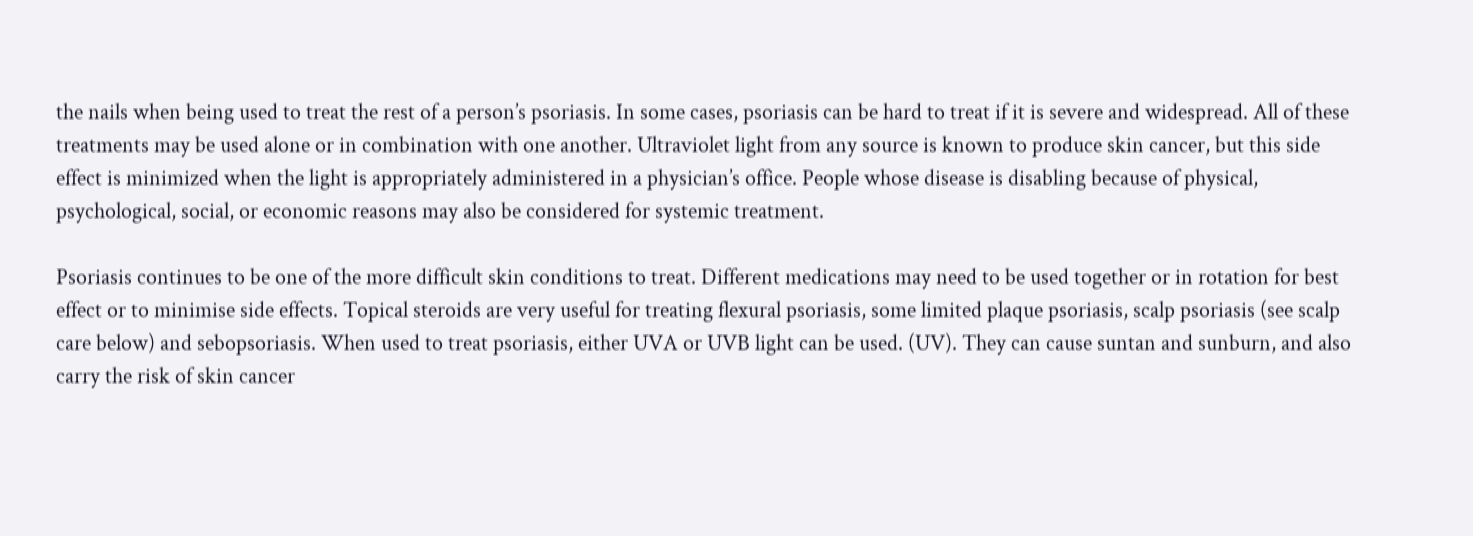the nails when being used to treat the rest of a person’s psoriasis. In some cases, psoriasis can be hard to treat if it is severe and widespread. All of these treatments may be used alone or in combination with one another. Ultraviolet light from any source is known to produce skin cancer, but this side effect is minimized when the light is appropriately administered in a physician’s office. People whose disease is disabling because of physical, psychological, social, or economic reasons may also be considered for systemic treatment.

Psoriasis continues to be one of the more difficult skin conditions to treat. Different medications may need to be used together or in rotation for best effect or to minimise side effects. Topical steroids are very useful for treating flexural psoriasis, some limited plaque psoriasis, scalp psoriasis (see scalp care below) and sebopsoriasis. When used to treat psoriasis, either UVA or UVB light can be used. (UV). They can cause suntan and sunburn, and also carry the risk of skin cancer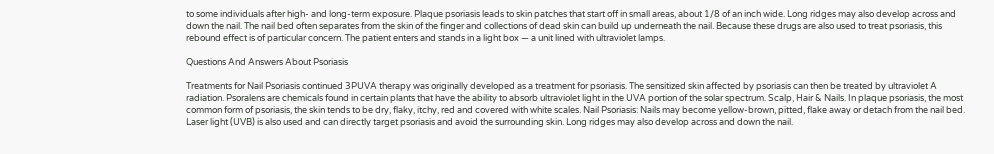to some individuals after high- and long-term exposure. Plaque psoriasis leads to skin patches that start off in small areas, about 1/8 of an inch wide. Long ridges may also develop across and down the nail. The nail bed often separates from the skin of the finger and collections of dead skin can build up underneath the nail. Because these drugs are also used to treat psoriasis, this rebound effect is of particular concern. The patient enters and stands in a light box — a unit lined with ultraviolet lamps.

Questions And Answers About Psoriasis

Treatments for Nail Psoriasis continued 3PUVA therapy was originally developed as a treatment for psoriasis. The sensitized skin affected by psoriasis can then be treated by ultraviolet A radiation. Psoralens are chemicals found in certain plants that have the ability to absorb ultraviolet light in the UVA portion of the solar spectrum. Scalp, Hair & Nails. In plaque psoriasis, the most common form of psoriasis, the skin tends to be dry, flaky, itchy, red and covered with white scales. Nail Psoriasis: Nails may become yellow-brown, pitted, flake away or detach from the nail bed. Laser light (UVB) is also used and can directly target psoriasis and avoid the surrounding skin. Long ridges may also develop across and down the nail.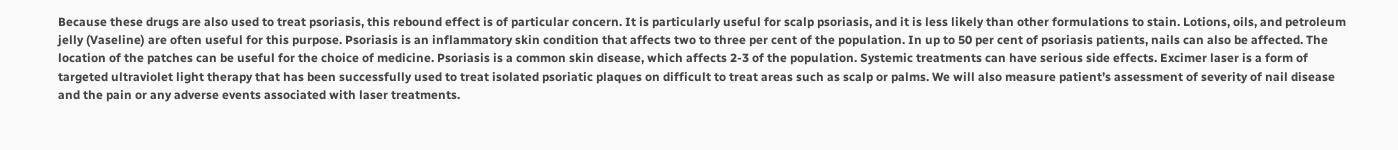Because these drugs are also used to treat psoriasis, this rebound effect is of particular concern. It is particularly useful for scalp psoriasis, and it is less likely than other formulations to stain. Lotions, oils, and petroleum jelly (Vaseline) are often useful for this purpose. Psoriasis is an inflammatory skin condition that affects two to three per cent of the population. In up to 50 per cent of psoriasis patients, nails can also be affected. The location of the patches can be useful for the choice of medicine. Psoriasis is a common skin disease, which affects 2-3 of the population. Systemic treatments can have serious side effects. Excimer laser is a form of targeted ultraviolet light therapy that has been successfully used to treat isolated psoriatic plaques on difficult to treat areas such as scalp or palms. We will also measure patient’s assessment of severity of nail disease and the pain or any adverse events associated with laser treatments.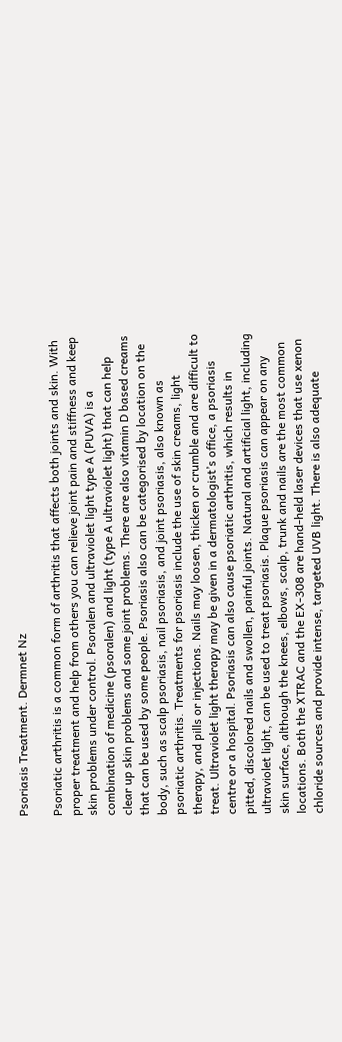Psoriasis Treatment. Dermnet Nz

Psoriatic arthritis is a common form of arthritis that affects both joints and skin. With proper treatment and help from others you can relieve joint pain and stiffness and keep skin problems under control. Psoralen and ultraviolet light type A (PUVA) is a combination of medicine (psoralen) and light (type A ultraviolet light) that can help clear up skin problems and some joint problems. There are also vitamin D based creams that can be used by some people. Psoriasis also can be categorised by location on the body, such as scalp psoriasis, nail psoriasis, and joint psoriasis, also known as psoriatic arthritis. Treatments for psoriasis include the use of skin creams, light therapy, and pills or injections. Nails may loosen, thicken or crumble and are difficult to treat. Ultraviolet light therapy may be given in a dermatologist’s office, a psoriasis centre or a hospital. Psoriasis can also cause psoriatic arthritis, which results in pitted, discolored nails and swollen, painful joints. Natural and artificial light, including ultraviolet light, can be used to treat psoriasis. Plaque psoriasis can appear on any skin surface, although the knees, elbows, scalp, trunk and nails are the most common locations. Both the XTRAC and the EX-308 are hand-held laser devices that use xenon chloride sources and provide intense, targeted UVB light. There is also adequate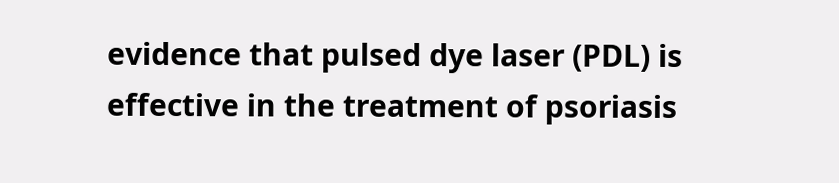evidence that pulsed dye laser (PDL) is effective in the treatment of psoriasis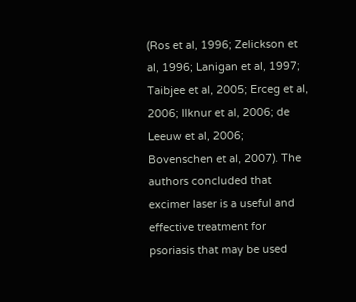(Ros et al, 1996; Zelickson et al, 1996; Lanigan et al, 1997; Taibjee et al, 2005; Erceg et al, 2006; Ilknur et al, 2006; de Leeuw et al, 2006; Bovenschen et al, 2007). The authors concluded that excimer laser is a useful and effective treatment for psoriasis that may be used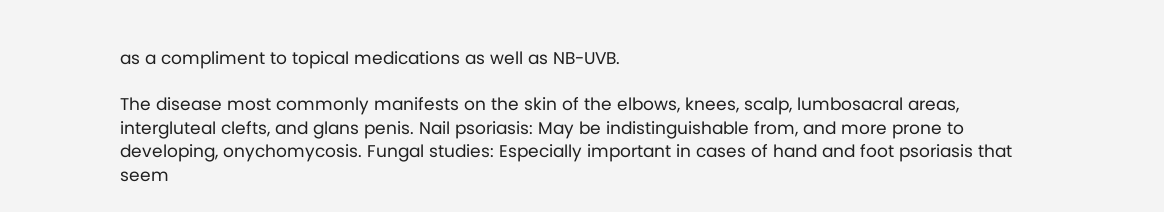as a compliment to topical medications as well as NB-UVB.

The disease most commonly manifests on the skin of the elbows, knees, scalp, lumbosacral areas, intergluteal clefts, and glans penis. Nail psoriasis: May be indistinguishable from, and more prone to developing, onychomycosis. Fungal studies: Especially important in cases of hand and foot psoriasis that seem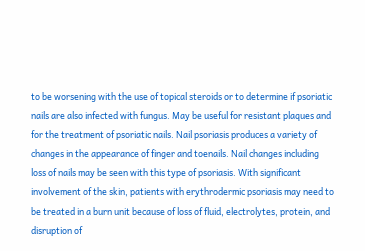to be worsening with the use of topical steroids or to determine if psoriatic nails are also infected with fungus. May be useful for resistant plaques and for the treatment of psoriatic nails. Nail psoriasis produces a variety of changes in the appearance of finger and toenails. Nail changes including loss of nails may be seen with this type of psoriasis. With significant involvement of the skin, patients with erythrodermic psoriasis may need to be treated in a burn unit because of loss of fluid, electrolytes, protein, and disruption of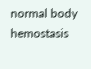normal body hemostasis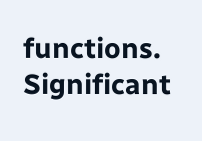functions. Significant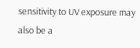sensitivity to UV exposure may also be a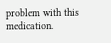problem with this medication.